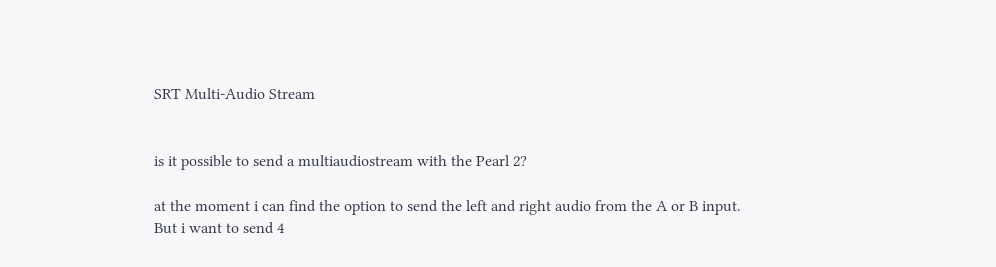SRT Multi-Audio Stream


is it possible to send a multiaudiostream with the Pearl 2?

at the moment i can find the option to send the left and right audio from the A or B input.
But i want to send 4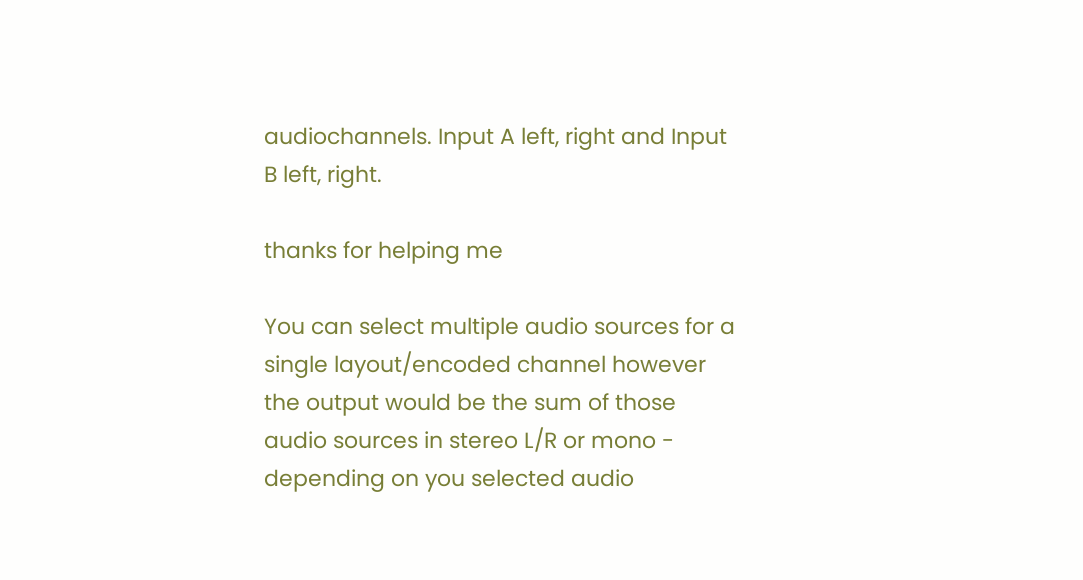audiochannels. Input A left, right and Input B left, right.

thanks for helping me

You can select multiple audio sources for a single layout/encoded channel however the output would be the sum of those audio sources in stereo L/R or mono - depending on you selected audio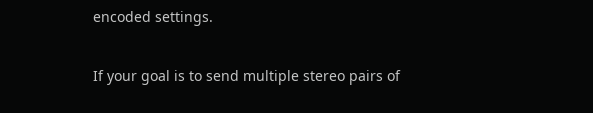encoded settings.

If your goal is to send multiple stereo pairs of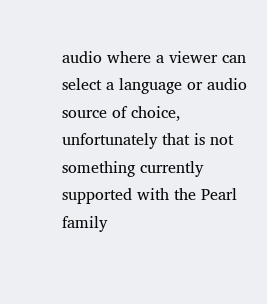audio where a viewer can select a language or audio source of choice, unfortunately that is not something currently supported with the Pearl family